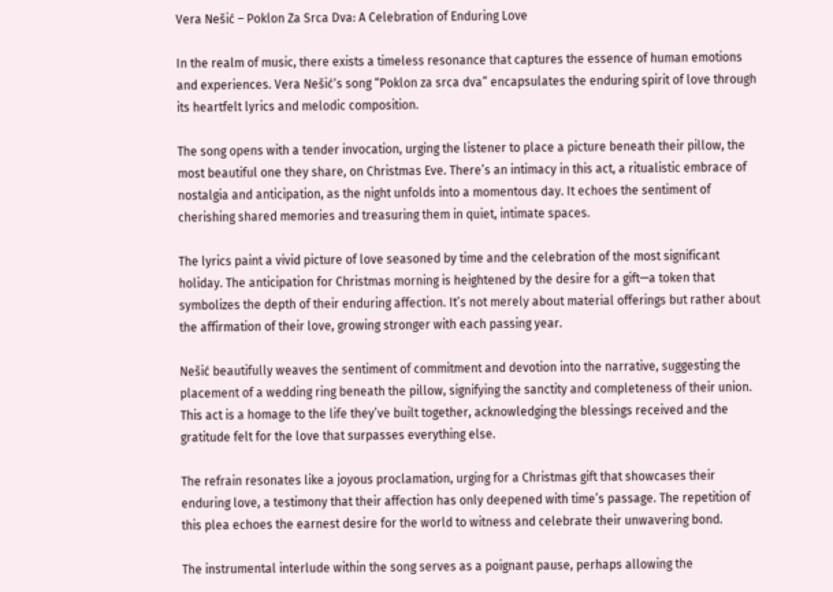Vera Nešić – Poklon Za Srca Dva: A Celebration of Enduring Love

In the realm of music, there exists a timeless resonance that captures the essence of human emotions and experiences. Vera Nešić‘s song “Poklon za srca dva” encapsulates the enduring spirit of love through its heartfelt lyrics and melodic composition.

The song opens with a tender invocation, urging the listener to place a picture beneath their pillow, the most beautiful one they share, on Christmas Eve. There’s an intimacy in this act, a ritualistic embrace of nostalgia and anticipation, as the night unfolds into a momentous day. It echoes the sentiment of cherishing shared memories and treasuring them in quiet, intimate spaces.

The lyrics paint a vivid picture of love seasoned by time and the celebration of the most significant holiday. The anticipation for Christmas morning is heightened by the desire for a gift—a token that symbolizes the depth of their enduring affection. It’s not merely about material offerings but rather about the affirmation of their love, growing stronger with each passing year.

Nešić beautifully weaves the sentiment of commitment and devotion into the narrative, suggesting the placement of a wedding ring beneath the pillow, signifying the sanctity and completeness of their union. This act is a homage to the life they’ve built together, acknowledging the blessings received and the gratitude felt for the love that surpasses everything else.

The refrain resonates like a joyous proclamation, urging for a Christmas gift that showcases their enduring love, a testimony that their affection has only deepened with time’s passage. The repetition of this plea echoes the earnest desire for the world to witness and celebrate their unwavering bond.

The instrumental interlude within the song serves as a poignant pause, perhaps allowing the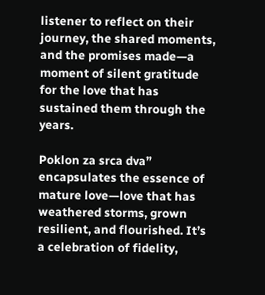listener to reflect on their journey, the shared moments, and the promises made—a moment of silent gratitude for the love that has sustained them through the years.

Poklon za srca dva” encapsulates the essence of mature love—love that has weathered storms, grown resilient, and flourished. It’s a celebration of fidelity,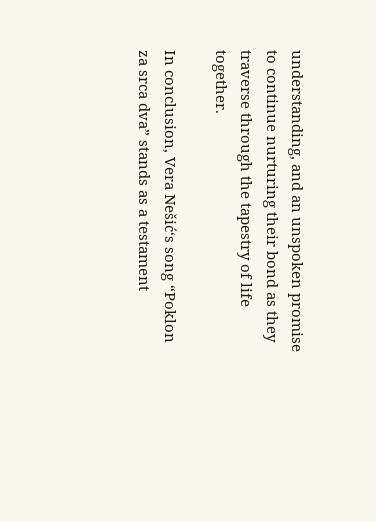understanding, and an unspoken promise to continue nurturing their bond as they traverse through the tapestry of life together.

In conclusion, Vera Nešić‘s song “Poklon za srca dva” stands as a testament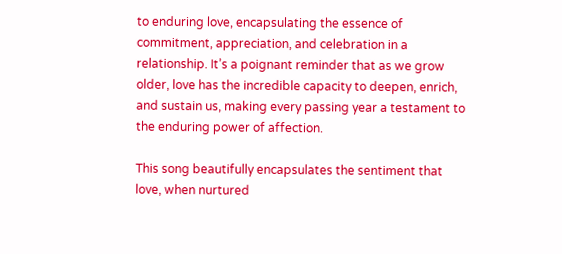to enduring love, encapsulating the essence of commitment, appreciation, and celebration in a relationship. It’s a poignant reminder that as we grow older, love has the incredible capacity to deepen, enrich, and sustain us, making every passing year a testament to the enduring power of affection.

This song beautifully encapsulates the sentiment that love, when nurtured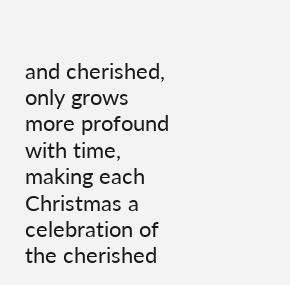and cherished, only grows more profound with time, making each Christmas a celebration of the cherished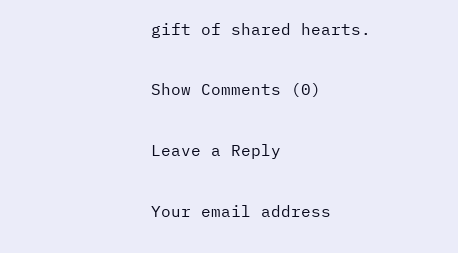gift of shared hearts.

Show Comments (0)

Leave a Reply

Your email address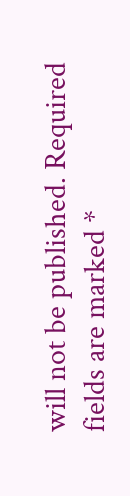will not be published. Required fields are marked *